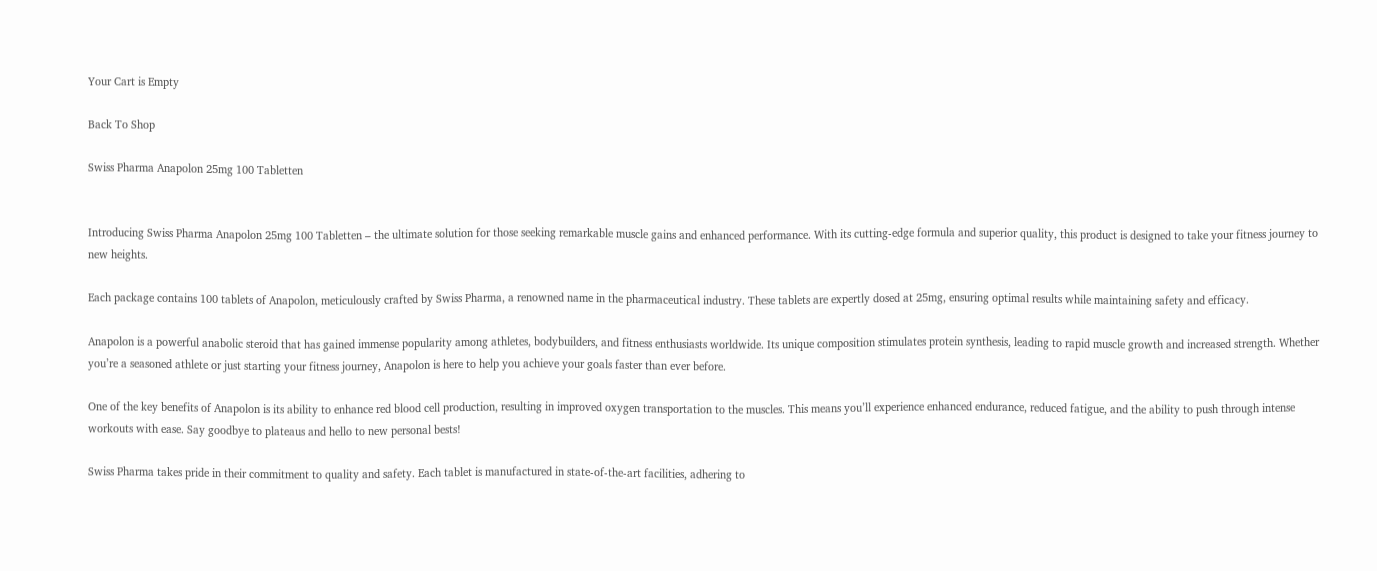Your Cart is Empty

Back To Shop

Swiss Pharma Anapolon 25mg 100 Tabletten


Introducing Swiss Pharma Anapolon 25mg 100 Tabletten – the ultimate solution for those seeking remarkable muscle gains and enhanced performance. With its cutting-edge formula and superior quality, this product is designed to take your fitness journey to new heights.

Each package contains 100 tablets of Anapolon, meticulously crafted by Swiss Pharma, a renowned name in the pharmaceutical industry. These tablets are expertly dosed at 25mg, ensuring optimal results while maintaining safety and efficacy.

Anapolon is a powerful anabolic steroid that has gained immense popularity among athletes, bodybuilders, and fitness enthusiasts worldwide. Its unique composition stimulates protein synthesis, leading to rapid muscle growth and increased strength. Whether you’re a seasoned athlete or just starting your fitness journey, Anapolon is here to help you achieve your goals faster than ever before.

One of the key benefits of Anapolon is its ability to enhance red blood cell production, resulting in improved oxygen transportation to the muscles. This means you’ll experience enhanced endurance, reduced fatigue, and the ability to push through intense workouts with ease. Say goodbye to plateaus and hello to new personal bests!

Swiss Pharma takes pride in their commitment to quality and safety. Each tablet is manufactured in state-of-the-art facilities, adhering to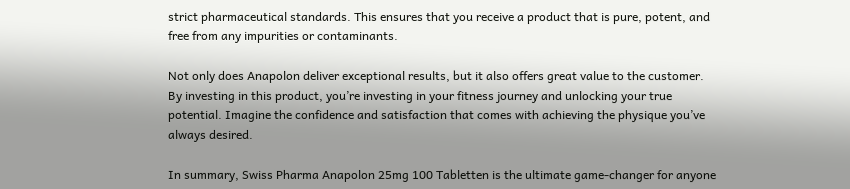strict pharmaceutical standards. This ensures that you receive a product that is pure, potent, and free from any impurities or contaminants.

Not only does Anapolon deliver exceptional results, but it also offers great value to the customer. By investing in this product, you’re investing in your fitness journey and unlocking your true potential. Imagine the confidence and satisfaction that comes with achieving the physique you’ve always desired.

In summary, Swiss Pharma Anapolon 25mg 100 Tabletten is the ultimate game-changer for anyone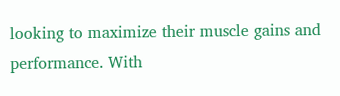looking to maximize their muscle gains and performance. With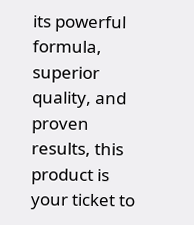its powerful formula, superior quality, and proven results, this product is your ticket to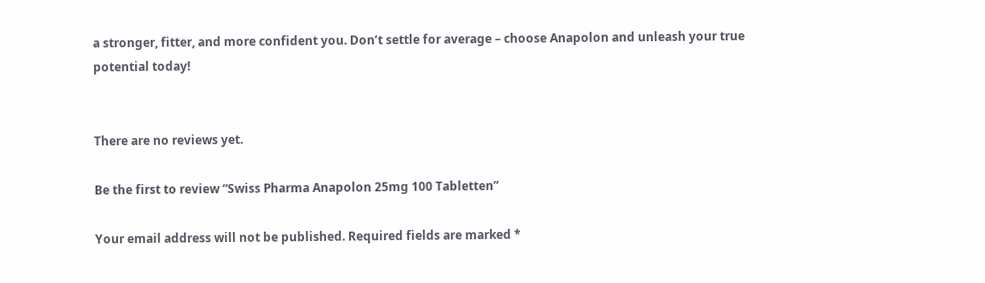a stronger, fitter, and more confident you. Don’t settle for average – choose Anapolon and unleash your true potential today!


There are no reviews yet.

Be the first to review “Swiss Pharma Anapolon 25mg 100 Tabletten”

Your email address will not be published. Required fields are marked *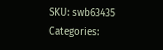SKU: swb63435 Categories: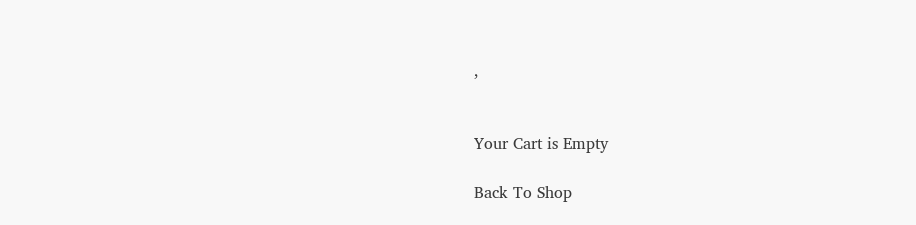,


Your Cart is Empty

Back To Shop